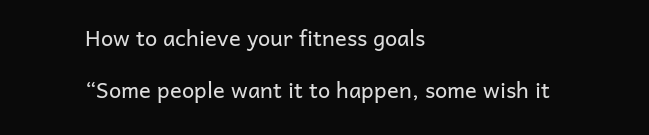How to achieve your fitness goals

“Some people want it to happen, some wish it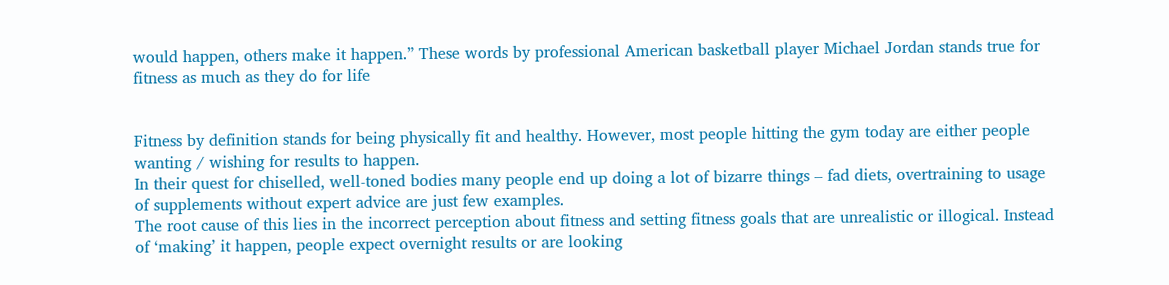would happen, others make it happen.” These words by professional American basketball player Michael Jordan stands true for fitness as much as they do for life


Fitness by definition stands for being physically fit and healthy. However, most people hitting the gym today are either people wanting / wishing for results to happen.
In their quest for chiselled, well-toned bodies many people end up doing a lot of bizarre things – fad diets, overtraining to usage of supplements without expert advice are just few examples.
The root cause of this lies in the incorrect perception about fitness and setting fitness goals that are unrealistic or illogical. Instead of ‘making’ it happen, people expect overnight results or are looking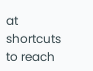at shortcuts to reach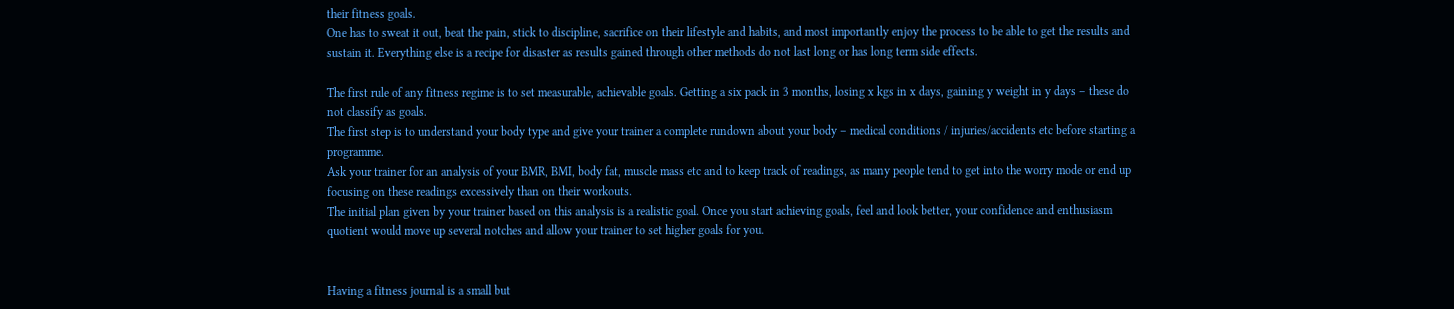their fitness goals.
One has to sweat it out, beat the pain, stick to discipline, sacrifice on their lifestyle and habits, and most importantly enjoy the process to be able to get the results and sustain it. Everything else is a recipe for disaster as results gained through other methods do not last long or has long term side effects.

The first rule of any fitness regime is to set measurable, achievable goals. Getting a six pack in 3 months, losing x kgs in x days, gaining y weight in y days – these do not classify as goals.
The first step is to understand your body type and give your trainer a complete rundown about your body – medical conditions / injuries/accidents etc before starting a programme.
Ask your trainer for an analysis of your BMR, BMI, body fat, muscle mass etc and to keep track of readings, as many people tend to get into the worry mode or end up focusing on these readings excessively than on their workouts.
The initial plan given by your trainer based on this analysis is a realistic goal. Once you start achieving goals, feel and look better, your confidence and enthusiasm quotient would move up several notches and allow your trainer to set higher goals for you.


Having a fitness journal is a small but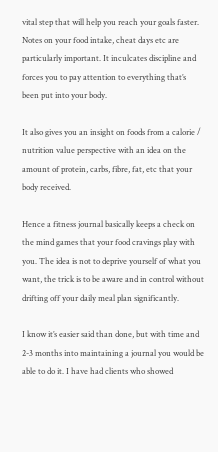vital step that will help you reach your goals faster. Notes on your food intake, cheat days etc are particularly important. It inculcates discipline and forces you to pay attention to everything that’s been put into your body.

It also gives you an insight on foods from a calorie / nutrition value perspective with an idea on the amount of protein, carbs, fibre, fat, etc that your body received.

Hence a fitness journal basically keeps a check on the mind games that your food cravings play with you. The idea is not to deprive yourself of what you want, the trick is to be aware and in control without drifting off your daily meal plan significantly.

I know it’s easier said than done, but with time and 2-3 months into maintaining a journal you would be able to do it. I have had clients who showed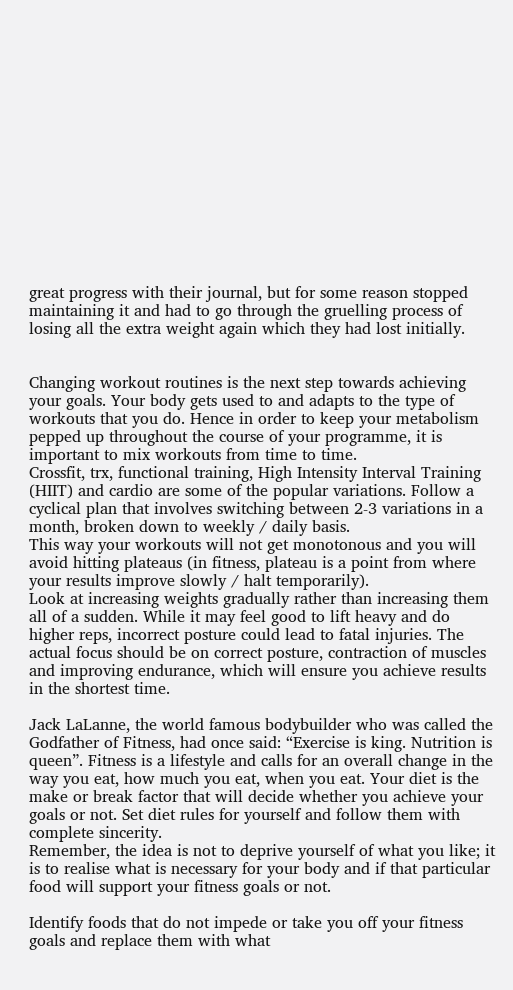great progress with their journal, but for some reason stopped maintaining it and had to go through the gruelling process of losing all the extra weight again which they had lost initially.


Changing workout routines is the next step towards achieving your goals. Your body gets used to and adapts to the type of workouts that you do. Hence in order to keep your metabolism pepped up throughout the course of your programme, it is important to mix workouts from time to time.
Crossfit, trx, functional training, High Intensity Interval Training (HIIT) and cardio are some of the popular variations. Follow a cyclical plan that involves switching between 2-3 variations in a month, broken down to weekly / daily basis.
This way your workouts will not get monotonous and you will avoid hitting plateaus (in fitness, plateau is a point from where your results improve slowly / halt temporarily).
Look at increasing weights gradually rather than increasing them all of a sudden. While it may feel good to lift heavy and do higher reps, incorrect posture could lead to fatal injuries. The actual focus should be on correct posture, contraction of muscles and improving endurance, which will ensure you achieve results in the shortest time.

Jack LaLanne, the world famous bodybuilder who was called the Godfather of Fitness, had once said: “Exercise is king. Nutrition is queen”. Fitness is a lifestyle and calls for an overall change in the way you eat, how much you eat, when you eat. Your diet is the make or break factor that will decide whether you achieve your goals or not. Set diet rules for yourself and follow them with complete sincerity.
Remember, the idea is not to deprive yourself of what you like; it is to realise what is necessary for your body and if that particular food will support your fitness goals or not.

Identify foods that do not impede or take you off your fitness goals and replace them with what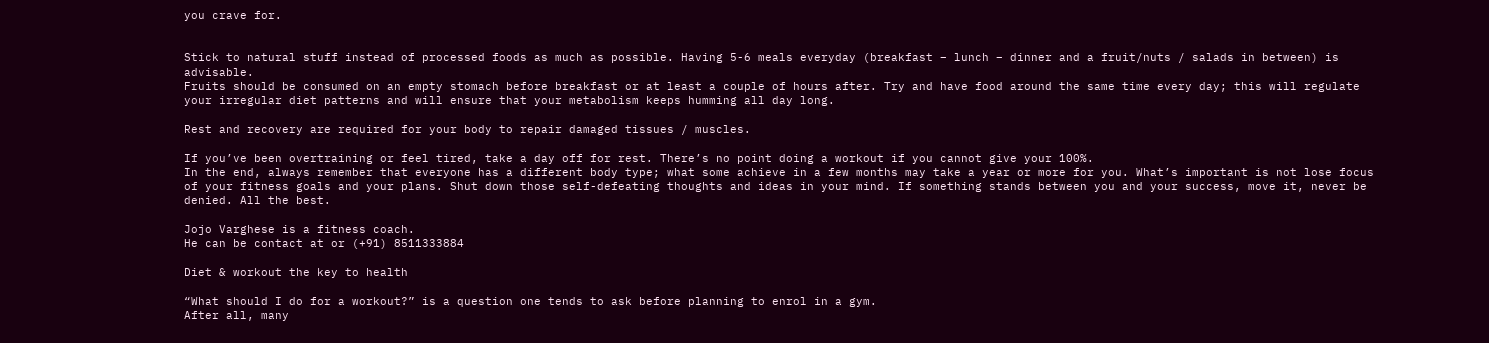you crave for.


Stick to natural stuff instead of processed foods as much as possible. Having 5-6 meals everyday (breakfast – lunch – dinner and a fruit/nuts / salads in between) is advisable.
Fruits should be consumed on an empty stomach before breakfast or at least a couple of hours after. Try and have food around the same time every day; this will regulate your irregular diet patterns and will ensure that your metabolism keeps humming all day long.

Rest and recovery are required for your body to repair damaged tissues / muscles.

If you’ve been overtraining or feel tired, take a day off for rest. There’s no point doing a workout if you cannot give your 100%.
In the end, always remember that everyone has a different body type; what some achieve in a few months may take a year or more for you. What’s important is not lose focus of your fitness goals and your plans. Shut down those self-defeating thoughts and ideas in your mind. If something stands between you and your success, move it, never be denied. All the best.

Jojo Varghese is a fitness coach.
He can be contact at or (+91) 8511333884

Diet & workout the key to health

“What should I do for a workout?” is a question one tends to ask before planning to enrol in a gym.
After all, many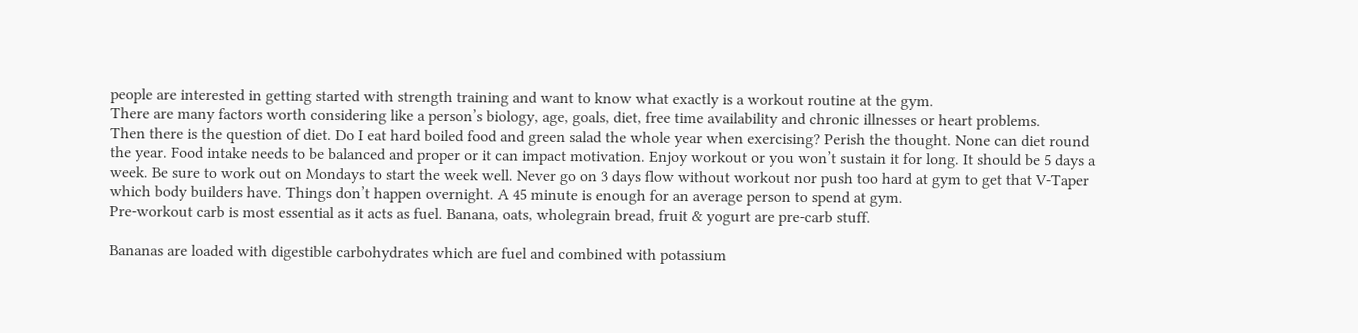people are interested in getting started with strength training and want to know what exactly is a workout routine at the gym.
There are many factors worth considering like a person’s biology, age, goals, diet, free time availability and chronic illnesses or heart problems.
Then there is the question of diet. Do I eat hard boiled food and green salad the whole year when exercising? Perish the thought. None can diet round the year. Food intake needs to be balanced and proper or it can impact motivation. Enjoy workout or you won’t sustain it for long. It should be 5 days a week. Be sure to work out on Mondays to start the week well. Never go on 3 days flow without workout nor push too hard at gym to get that V-Taper which body builders have. Things don’t happen overnight. A 45 minute is enough for an average person to spend at gym.
Pre-workout carb is most essential as it acts as fuel. Banana, oats, wholegrain bread, fruit & yogurt are pre-carb stuff.

Bananas are loaded with digestible carbohydrates which are fuel and combined with potassium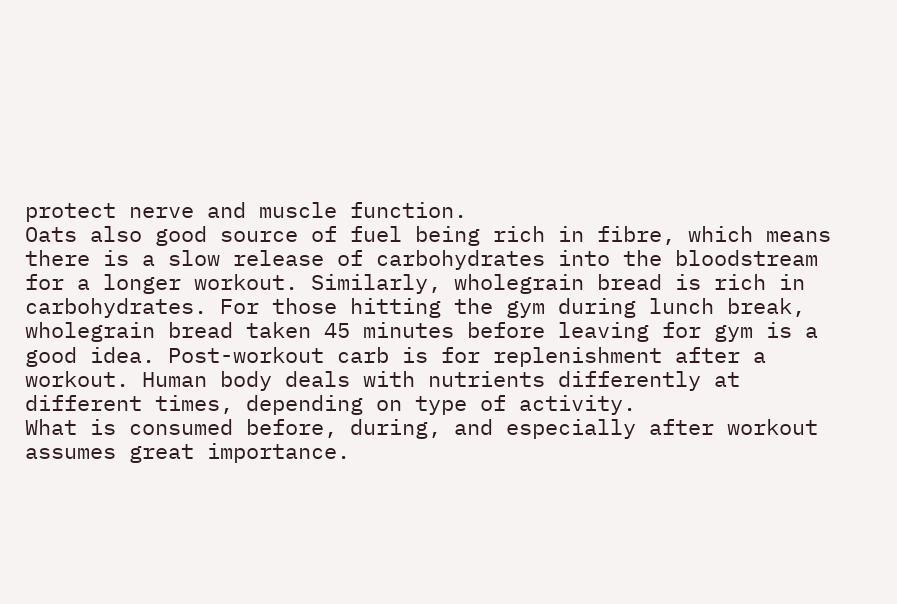protect nerve and muscle function.
Oats also good source of fuel being rich in fibre, which means there is a slow release of carbohydrates into the bloodstream for a longer workout. Similarly, wholegrain bread is rich in carbohydrates. For those hitting the gym during lunch break, wholegrain bread taken 45 minutes before leaving for gym is a good idea. Post-workout carb is for replenishment after a workout. Human body deals with nutrients differently at different times, depending on type of activity.
What is consumed before, during, and especially after workout assumes great importance.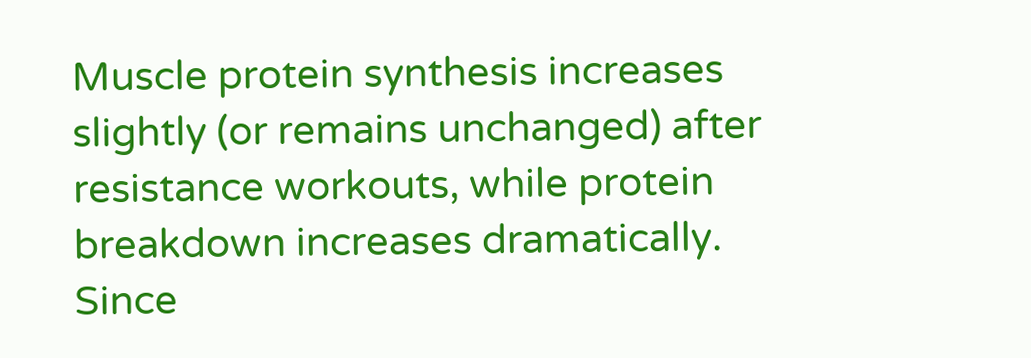Muscle protein synthesis increases slightly (or remains unchanged) after resistance workouts, while protein breakdown increases dramatically. Since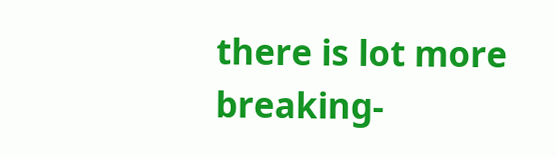there is lot more breaking-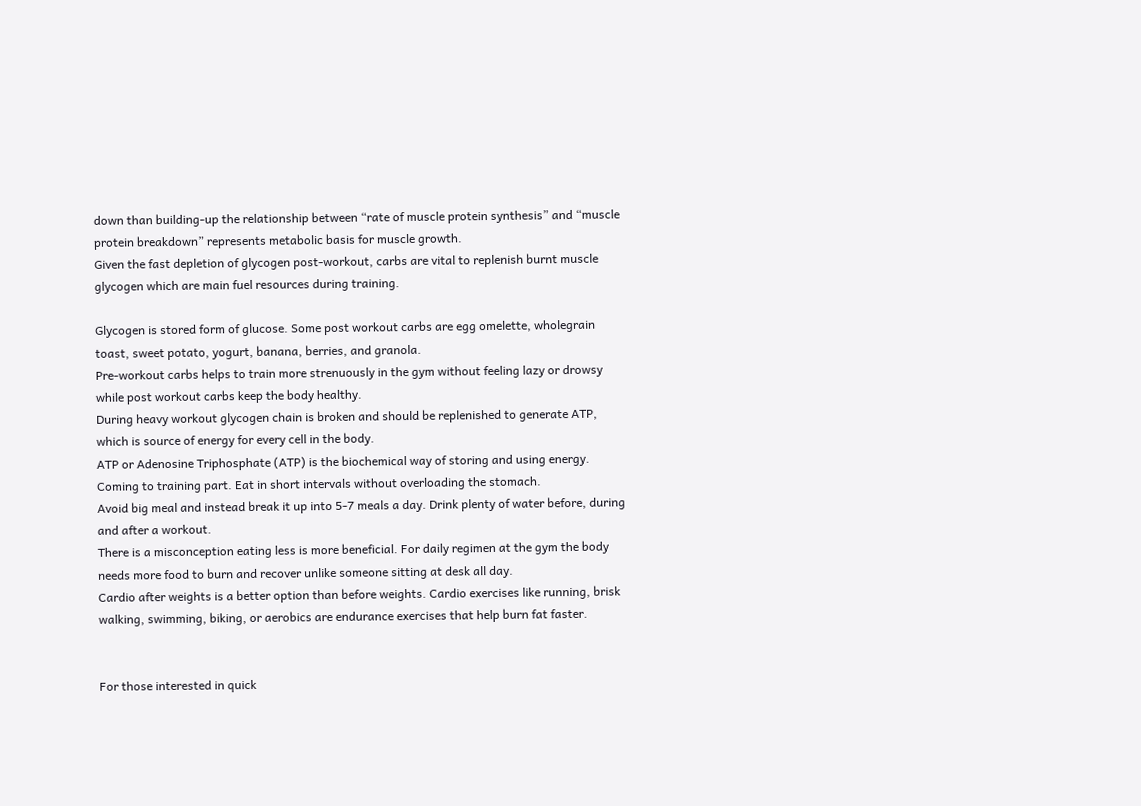down than building-up the relationship between “rate of muscle protein synthesis” and “muscle protein breakdown” represents metabolic basis for muscle growth.
Given the fast depletion of glycogen post-workout, carbs are vital to replenish burnt muscle glycogen which are main fuel resources during training.

Glycogen is stored form of glucose. Some post workout carbs are egg omelette, wholegrain toast, sweet potato, yogurt, banana, berries, and granola.
Pre-workout carbs helps to train more strenuously in the gym without feeling lazy or drowsy while post workout carbs keep the body healthy.
During heavy workout glycogen chain is broken and should be replenished to generate ATP, which is source of energy for every cell in the body.
ATP or Adenosine Triphosphate (ATP) is the biochemical way of storing and using energy.
Coming to training part. Eat in short intervals without overloading the stomach.
Avoid big meal and instead break it up into 5-7 meals a day. Drink plenty of water before, during and after a workout.
There is a misconception eating less is more beneficial. For daily regimen at the gym the body needs more food to burn and recover unlike someone sitting at desk all day.
Cardio after weights is a better option than before weights. Cardio exercises like running, brisk walking, swimming, biking, or aerobics are endurance exercises that help burn fat faster.


For those interested in quick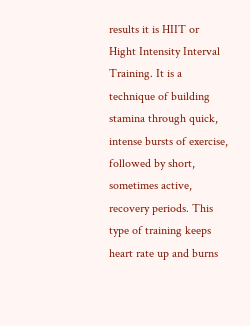results it is HIIT or Hight Intensity Interval Training. It is a technique of building stamina through quick, intense bursts of exercise, followed by short, sometimes active, recovery periods. This type of training keeps heart rate up and burns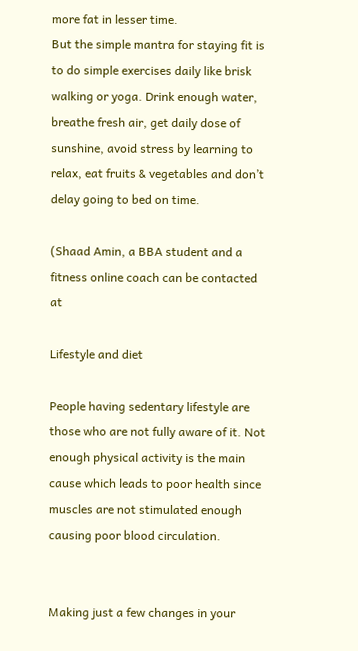more fat in lesser time.
But the simple mantra for staying fit is to do simple exercises daily like brisk walking or yoga. Drink enough water, breathe fresh air, get daily dose of sunshine, avoid stress by learning to relax, eat fruits & vegetables and don’t delay going to bed on time.

(Shaad Amin, a BBA student and a fitness online coach can be contacted at

Lifestyle and diet

People having sedentary lifestyle are those who are not fully aware of it. Not enough physical activity is the main cause which leads to poor health since muscles are not stimulated enough causing poor blood circulation.


Making just a few changes in your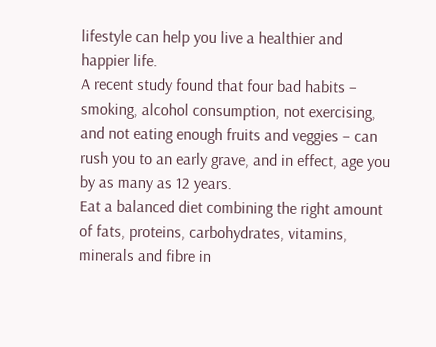lifestyle can help you live a healthier and happier life.
A recent study found that four bad habits – smoking, alcohol consumption, not exercising, and not eating enough fruits and veggies – can rush you to an early grave, and in effect, age you by as many as 12 years.
Eat a balanced diet combining the right amount of fats, proteins, carbohydrates, vitamins, minerals and fibre in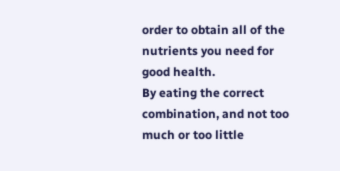order to obtain all of the nutrients you need for good health.
By eating the correct combination, and not too much or too little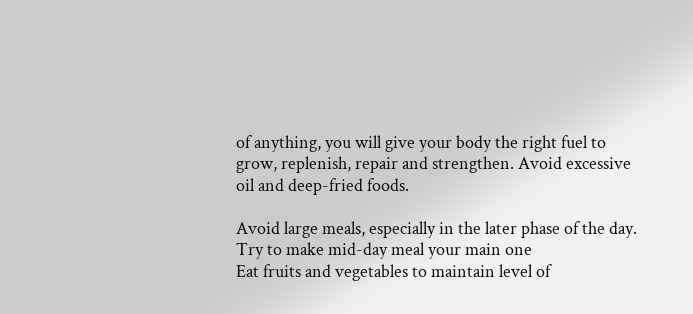of anything, you will give your body the right fuel to grow, replenish, repair and strengthen. Avoid excessive oil and deep-fried foods.

Avoid large meals, especially in the later phase of the day. Try to make mid-day meal your main one
Eat fruits and vegetables to maintain level of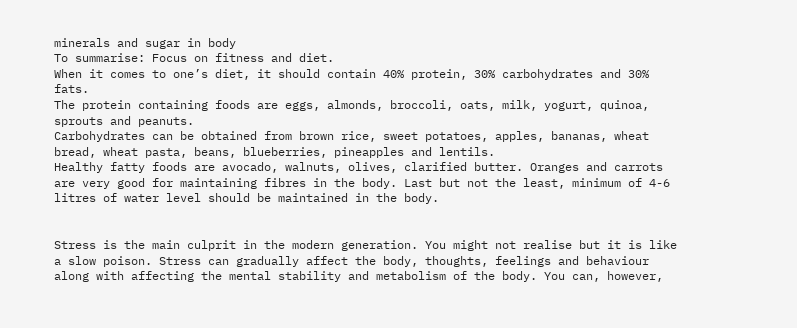minerals and sugar in body
To summarise: Focus on fitness and diet.
When it comes to one’s diet, it should contain 40% protein, 30% carbohydrates and 30% fats.
The protein containing foods are eggs, almonds, broccoli, oats, milk, yogurt, quinoa, sprouts and peanuts.
Carbohydrates can be obtained from brown rice, sweet potatoes, apples, bananas, wheat bread, wheat pasta, beans, blueberries, pineapples and lentils.
Healthy fatty foods are avocado, walnuts, olives, clarified butter. Oranges and carrots are very good for maintaining fibres in the body. Last but not the least, minimum of 4-6 litres of water level should be maintained in the body.


Stress is the main culprit in the modern generation. You might not realise but it is like a slow poison. Stress can gradually affect the body, thoughts, feelings and behaviour along with affecting the mental stability and metabolism of the body. You can, however,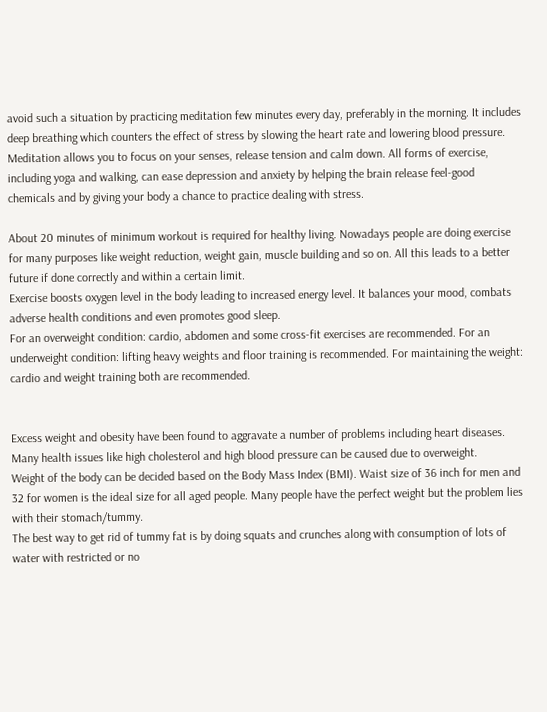avoid such a situation by practicing meditation few minutes every day, preferably in the morning. It includes deep breathing which counters the effect of stress by slowing the heart rate and lowering blood pressure.
Meditation allows you to focus on your senses, release tension and calm down. All forms of exercise, including yoga and walking, can ease depression and anxiety by helping the brain release feel-good chemicals and by giving your body a chance to practice dealing with stress.

About 20 minutes of minimum workout is required for healthy living. Nowadays people are doing exercise for many purposes like weight reduction, weight gain, muscle building and so on. All this leads to a better future if done correctly and within a certain limit.
Exercise boosts oxygen level in the body leading to increased energy level. It balances your mood, combats adverse health conditions and even promotes good sleep.
For an overweight condition: cardio, abdomen and some cross-fit exercises are recommended. For an underweight condition: lifting heavy weights and floor training is recommended. For maintaining the weight: cardio and weight training both are recommended.


Excess weight and obesity have been found to aggravate a number of problems including heart diseases. Many health issues like high cholesterol and high blood pressure can be caused due to overweight.
Weight of the body can be decided based on the Body Mass Index (BMI). Waist size of 36 inch for men and 32 for women is the ideal size for all aged people. Many people have the perfect weight but the problem lies with their stomach/tummy.
The best way to get rid of tummy fat is by doing squats and crunches along with consumption of lots of water with restricted or no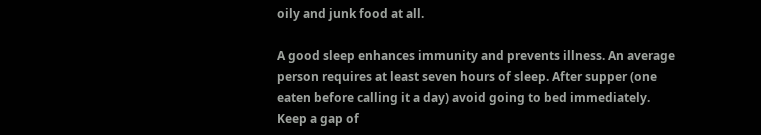oily and junk food at all.

A good sleep enhances immunity and prevents illness. An average person requires at least seven hours of sleep. After supper (one eaten before calling it a day) avoid going to bed immediately. Keep a gap of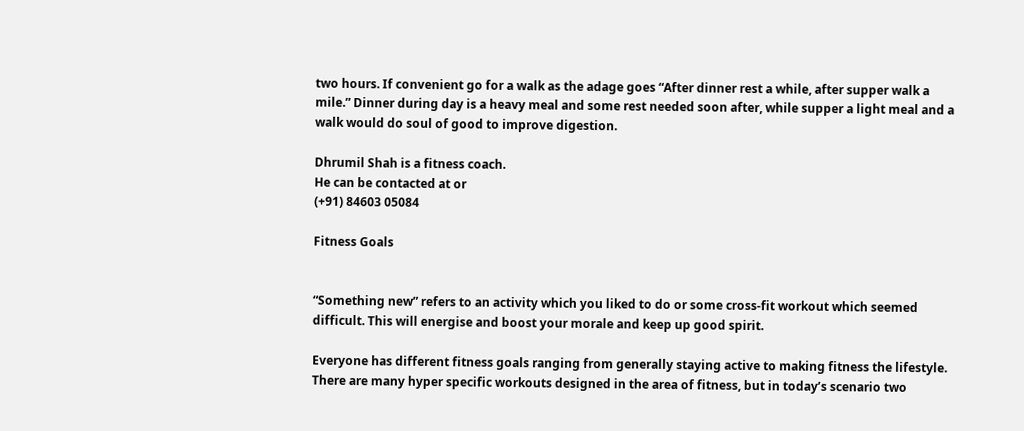two hours. If convenient go for a walk as the adage goes “After dinner rest a while, after supper walk a mile.” Dinner during day is a heavy meal and some rest needed soon after, while supper a light meal and a walk would do soul of good to improve digestion.

Dhrumil Shah is a fitness coach.
He can be contacted at or
(+91) 84603 05084

Fitness Goals


“Something new” refers to an activity which you liked to do or some cross-fit workout which seemed difficult. This will energise and boost your morale and keep up good spirit.

Everyone has different fitness goals ranging from generally staying active to making fitness the lifestyle. There are many hyper specific workouts designed in the area of fitness, but in today’s scenario two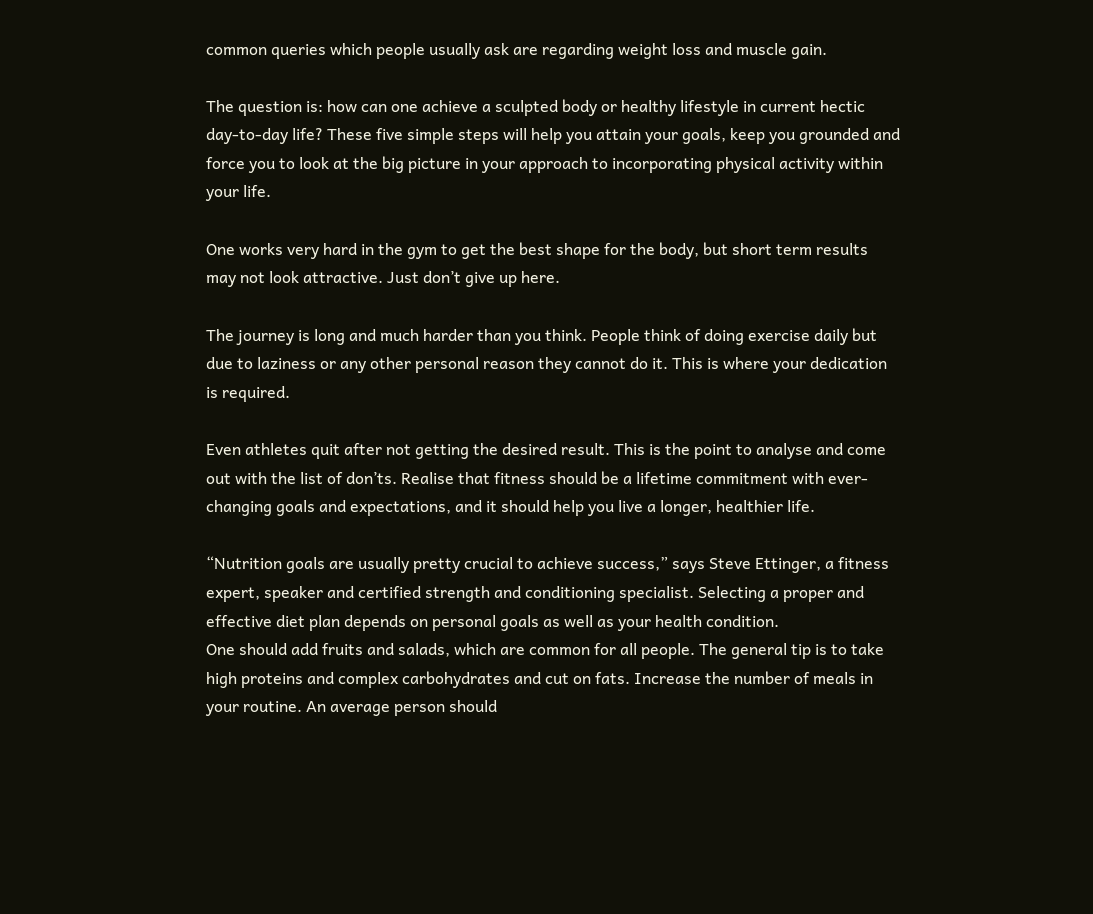common queries which people usually ask are regarding weight loss and muscle gain.

The question is: how can one achieve a sculpted body or healthy lifestyle in current hectic day-to-day life? These five simple steps will help you attain your goals, keep you grounded and force you to look at the big picture in your approach to incorporating physical activity within your life.

One works very hard in the gym to get the best shape for the body, but short term results may not look attractive. Just don’t give up here.

The journey is long and much harder than you think. People think of doing exercise daily but due to laziness or any other personal reason they cannot do it. This is where your dedication is required.

Even athletes quit after not getting the desired result. This is the point to analyse and come out with the list of don’ts. Realise that fitness should be a lifetime commitment with ever-changing goals and expectations, and it should help you live a longer, healthier life.

“Nutrition goals are usually pretty crucial to achieve success,” says Steve Ettinger, a fitness expert, speaker and certified strength and conditioning specialist. Selecting a proper and effective diet plan depends on personal goals as well as your health condition.
One should add fruits and salads, which are common for all people. The general tip is to take high proteins and complex carbohydrates and cut on fats. Increase the number of meals in your routine. An average person should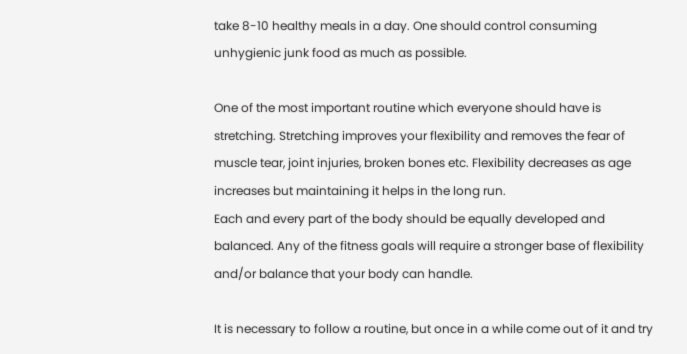take 8-10 healthy meals in a day. One should control consuming unhygienic junk food as much as possible.

One of the most important routine which everyone should have is stretching. Stretching improves your flexibility and removes the fear of muscle tear, joint injuries, broken bones etc. Flexibility decreases as age increases but maintaining it helps in the long run.
Each and every part of the body should be equally developed and balanced. Any of the fitness goals will require a stronger base of flexibility and/or balance that your body can handle.

It is necessary to follow a routine, but once in a while come out of it and try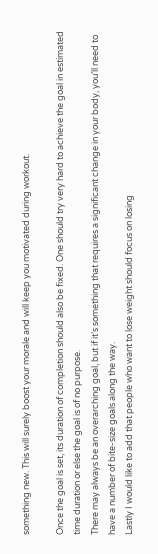something new. This will surely boost your morale and will keep you motivated during workout.

Once the goal is set, its duration of completion should also be fixed. One should try very hard to achieve the goal in estimated time duration or else the goal is of no purpose.
There may always be an overarching goal, but if it’s something that requires a significant change in your body, you’ll need to have a number of bite-size goals along the way.
Lastly I would like to add that people who want to lose weight should focus on losing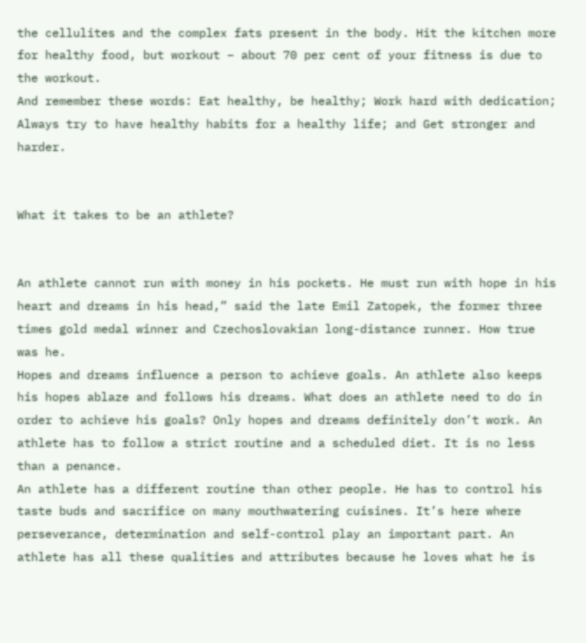the cellulites and the complex fats present in the body. Hit the kitchen more for healthy food, but workout – about 70 per cent of your fitness is due to the workout.
And remember these words: Eat healthy, be healthy; Work hard with dedication; Always try to have healthy habits for a healthy life; and Get stronger and harder.


What it takes to be an athlete?


An athlete cannot run with money in his pockets. He must run with hope in his heart and dreams in his head,” said the late Emil Zatopek, the former three times gold medal winner and Czechoslovakian long-distance runner. How true was he.
Hopes and dreams influence a person to achieve goals. An athlete also keeps his hopes ablaze and follows his dreams. What does an athlete need to do in order to achieve his goals? Only hopes and dreams definitely don’t work. An athlete has to follow a strict routine and a scheduled diet. It is no less than a penance.
An athlete has a different routine than other people. He has to control his taste buds and sacrifice on many mouthwatering cuisines. It’s here where perseverance, determination and self-control play an important part. An athlete has all these qualities and attributes because he loves what he is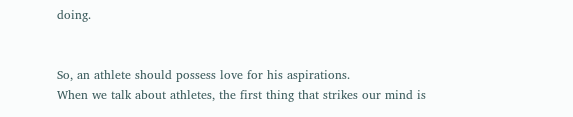doing.


So, an athlete should possess love for his aspirations.
When we talk about athletes, the first thing that strikes our mind is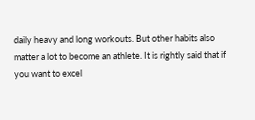daily heavy and long workouts. But other habits also matter a lot to become an athlete. It is rightly said that if you want to excel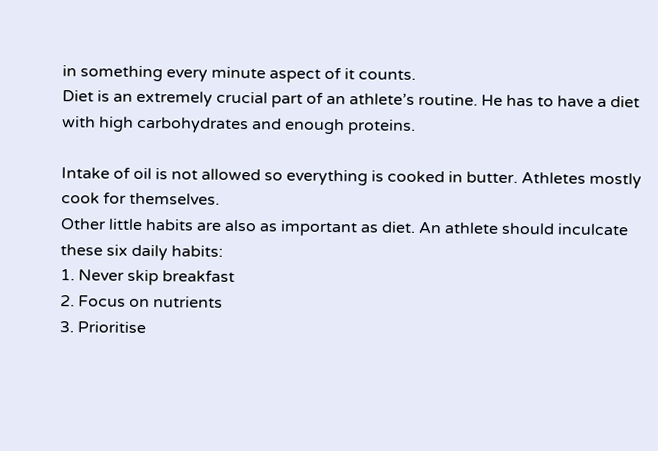in something every minute aspect of it counts.
Diet is an extremely crucial part of an athlete’s routine. He has to have a diet with high carbohydrates and enough proteins.

Intake of oil is not allowed so everything is cooked in butter. Athletes mostly cook for themselves.
Other little habits are also as important as diet. An athlete should inculcate these six daily habits:
1. Never skip breakfast
2. Focus on nutrients
3. Prioritise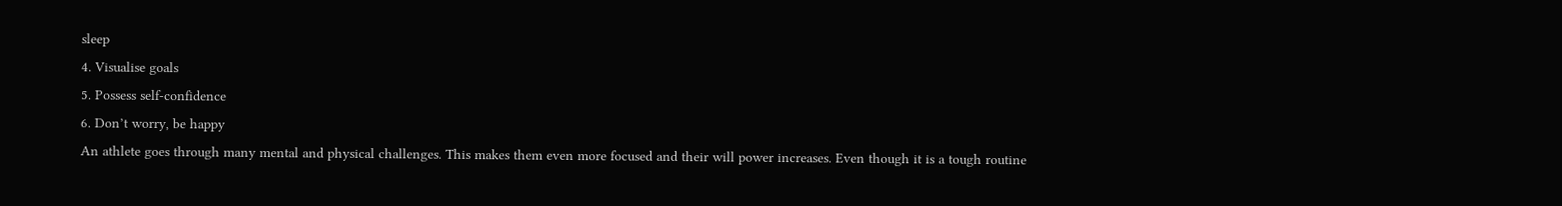sleep
4. Visualise goals
5. Possess self-confidence
6. Don’t worry, be happy
An athlete goes through many mental and physical challenges. This makes them even more focused and their will power increases. Even though it is a tough routine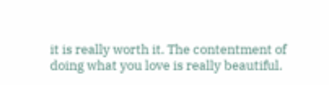it is really worth it. The contentment of doing what you love is really beautiful.